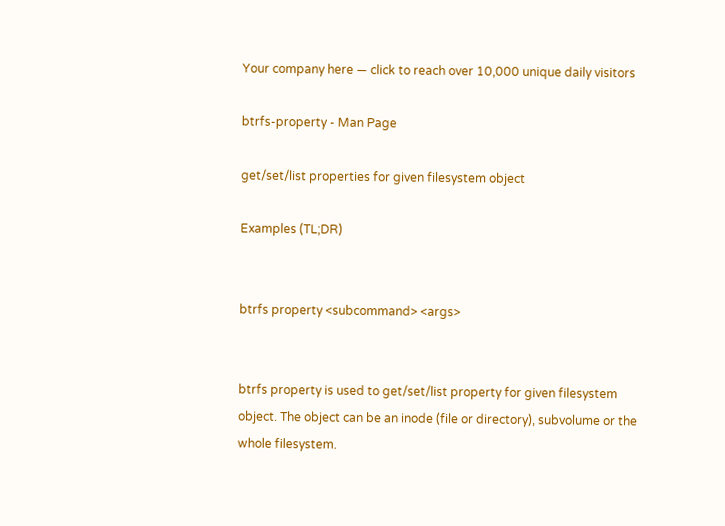Your company here — click to reach over 10,000 unique daily visitors

btrfs-property - Man Page

get/set/list properties for given filesystem object

Examples (TL;DR)


btrfs property <subcommand> <args>


btrfs property is used to get/set/list property for given filesystem object. The object can be an inode (file or directory), subvolume or the whole filesystem.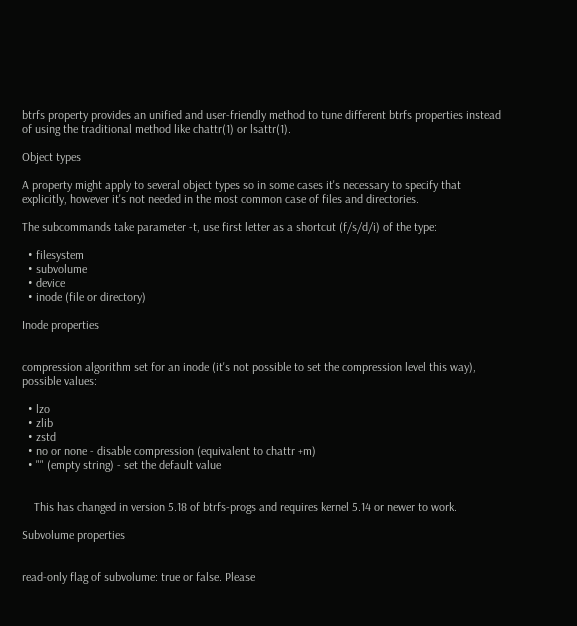btrfs property provides an unified and user-friendly method to tune different btrfs properties instead of using the traditional method like chattr(1) or lsattr(1).

Object types

A property might apply to several object types so in some cases it's necessary to specify that explicitly, however it's not needed in the most common case of files and directories.

The subcommands take parameter -t, use first letter as a shortcut (f/s/d/i) of the type:

  • filesystem
  • subvolume
  • device
  • inode (file or directory)

Inode properties


compression algorithm set for an inode (it's not possible to set the compression level this way), possible values:

  • lzo
  • zlib
  • zstd
  • no or none - disable compression (equivalent to chattr +m)
  • "" (empty string) - set the default value


    This has changed in version 5.18 of btrfs-progs and requires kernel 5.14 or newer to work.

Subvolume properties


read-only flag of subvolume: true or false. Please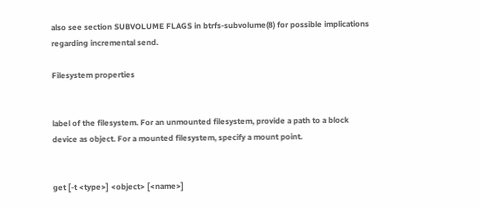also see section SUBVOLUME FLAGS in btrfs-subvolume(8) for possible implications regarding incremental send.

Filesystem properties


label of the filesystem. For an unmounted filesystem, provide a path to a block device as object. For a mounted filesystem, specify a mount point.


get [-t <type>] <object> [<name>]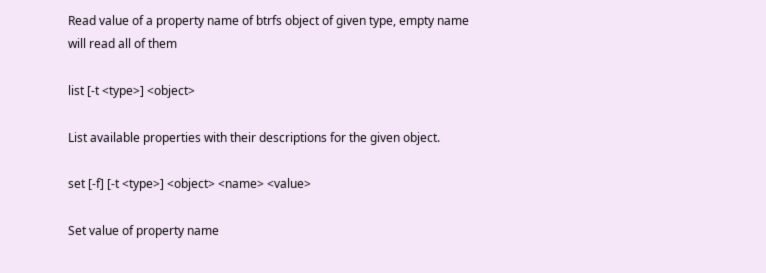Read value of a property name of btrfs object of given type, empty name will read all of them

list [-t <type>] <object>

List available properties with their descriptions for the given object.

set [-f] [-t <type>] <object> <name> <value>

Set value of property name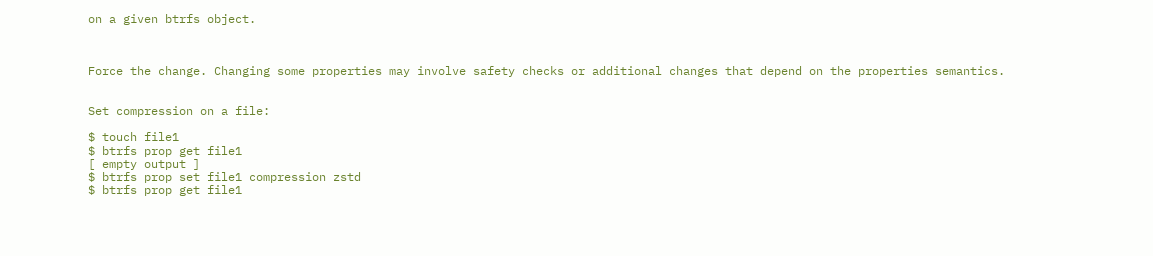on a given btrfs object.



Force the change. Changing some properties may involve safety checks or additional changes that depend on the properties semantics.


Set compression on a file:

$ touch file1
$ btrfs prop get file1
[ empty output ]
$ btrfs prop set file1 compression zstd
$ btrfs prop get file1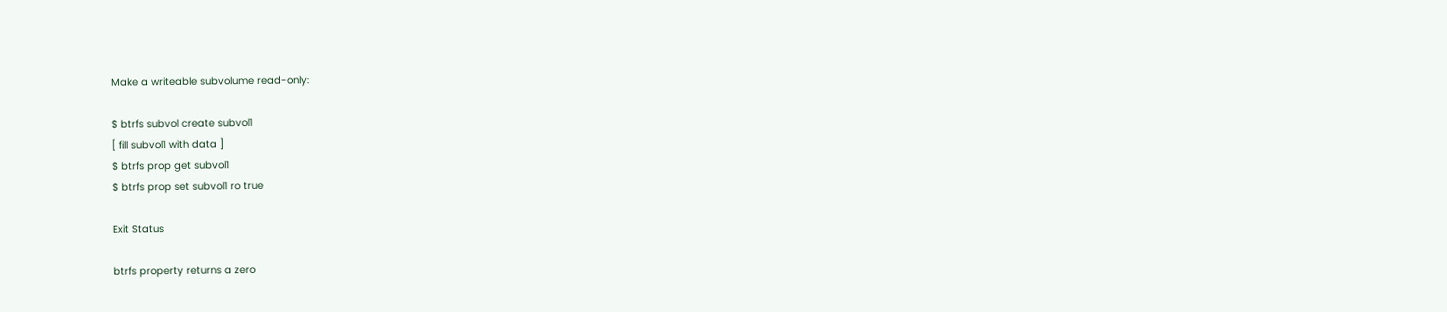Make a writeable subvolume read-only:

$ btrfs subvol create subvol1
[ fill subvol1 with data ]
$ btrfs prop get subvol1
$ btrfs prop set subvol1 ro true

Exit Status

btrfs property returns a zero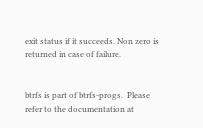exit status if it succeeds. Non zero is returned in case of failure.


btrfs is part of btrfs-progs.  Please refer to the documentation at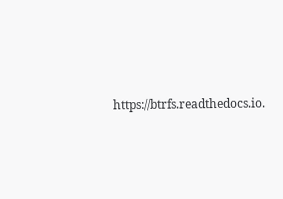https://btrfs.readthedocs.io.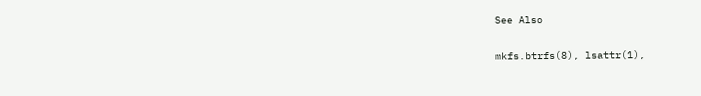See Also

mkfs.btrfs(8), lsattr(1),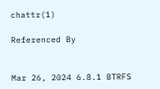chattr(1)

Referenced By


Mar 26, 2024 6.8.1 BTRFS